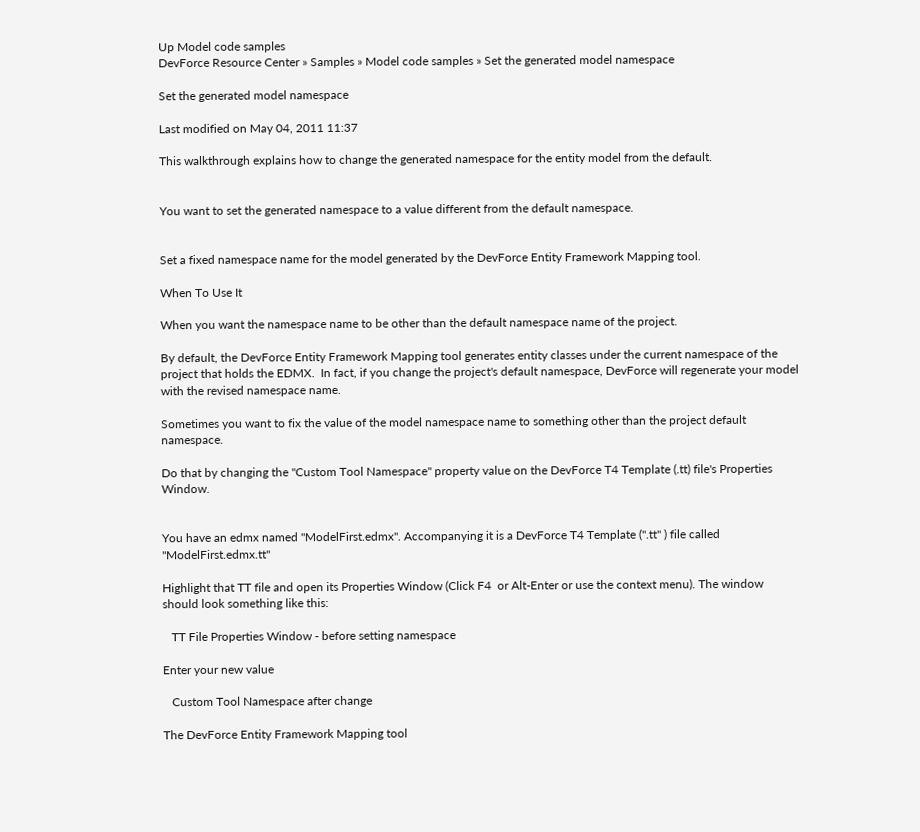Up Model code samples
DevForce Resource Center » Samples » Model code samples » Set the generated model namespace

Set the generated model namespace

Last modified on May 04, 2011 11:37

This walkthrough explains how to change the generated namespace for the entity model from the default.


You want to set the generated namespace to a value different from the default namespace.


Set a fixed namespace name for the model generated by the DevForce Entity Framework Mapping tool.

When To Use It

When you want the namespace name to be other than the default namespace name of the project.

By default, the DevForce Entity Framework Mapping tool generates entity classes under the current namespace of the project that holds the EDMX.  In fact, if you change the project's default namespace, DevForce will regenerate your model with the revised namespace name.

Sometimes you want to fix the value of the model namespace name to something other than the project default namespace.

Do that by changing the "Custom Tool Namespace" property value on the DevForce T4 Template (.tt) file's Properties Window.


You have an edmx named "ModelFirst.edmx". Accompanying it is a DevForce T4 Template (".tt" ) file called "ModelFirst.edmx.tt"

Highlight that TT file and open its Properties Window (Click F4  or Alt-Enter or use the context menu). The window should look something like this:

   TT File Properties Window - before setting namespace

Enter your new value

   Custom Tool Namespace after change

The DevForce Entity Framework Mapping tool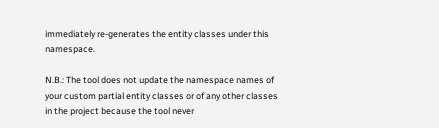immediately re-generates the entity classes under this namespace.

N.B.: The tool does not update the namespace names of your custom partial entity classes or of any other classes in the project because the tool never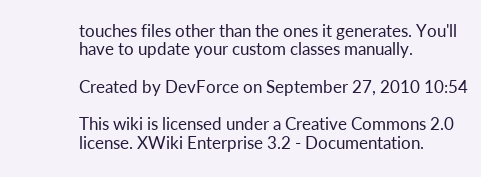touches files other than the ones it generates. You'll have to update your custom classes manually.

Created by DevForce on September 27, 2010 10:54

This wiki is licensed under a Creative Commons 2.0 license. XWiki Enterprise 3.2 - Documentation.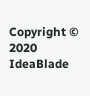Copyright © 2020 IdeaBlade